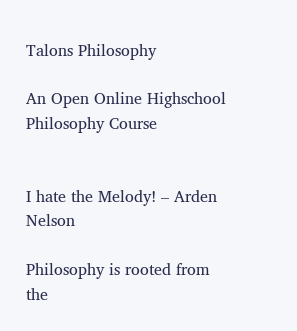Talons Philosophy

An Open Online Highschool Philosophy Course


I hate the Melody! – Arden Nelson

Philosophy is rooted from the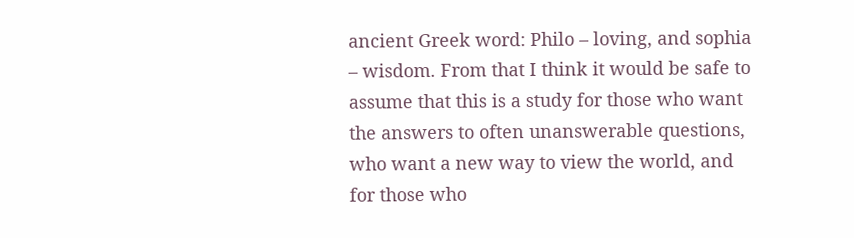ancient Greek word: Philo – loving, and sophia – wisdom. From that I think it would be safe to assume that this is a study for those who want the answers to often unanswerable questions, who want a new way to view the world, and for those who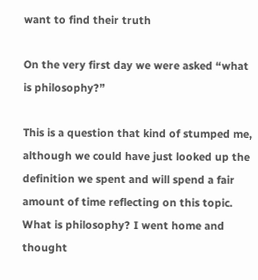want to find their truth

On the very first day we were asked “what is philosophy?”

This is a question that kind of stumped me, although we could have just looked up the definition we spent and will spend a fair amount of time reflecting on this topic. What is philosophy? I went home and thought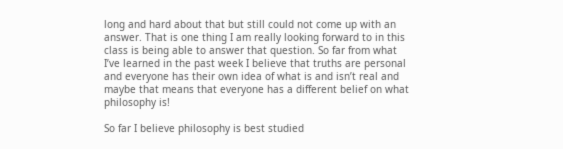long and hard about that but still could not come up with an answer. That is one thing I am really looking forward to in this class is being able to answer that question. So far from what I’ve learned in the past week I believe that truths are personal and everyone has their own idea of what is and isn’t real and maybe that means that everyone has a different belief on what philosophy is!

So far I believe philosophy is best studied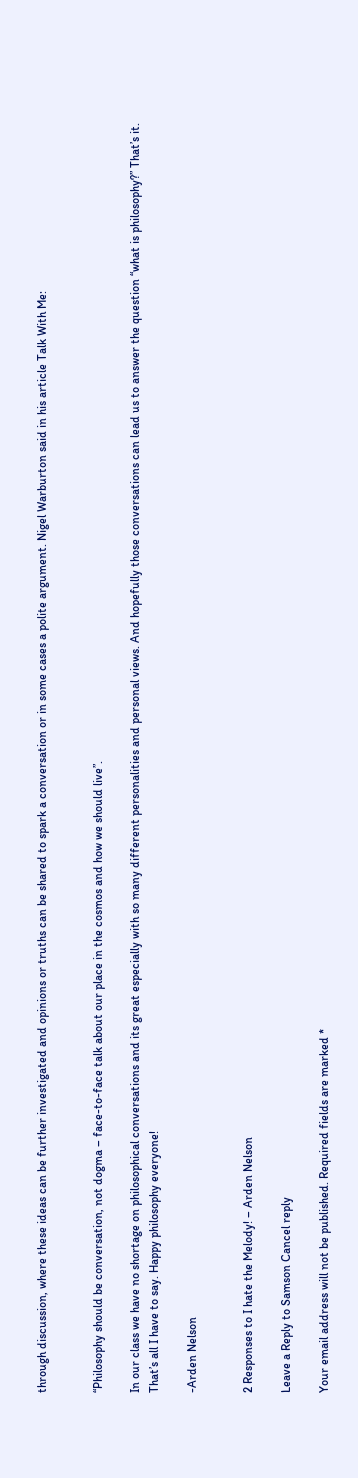through discussion, where these ideas can be further investigated and opinions or truths can be shared to spark a conversation or in some cases a polite argument. Nigel Warburton said in his article Talk With Me:


“Philosophy should be conversation, not dogma – face-to-face talk about our place in the cosmos and how we should live”.

In our class we have no shortage on philosophical conversations and its great especially with so many different personalities and personal views. And hopefully those conversations can lead us to answer the question “what is philosophy?” That’s it. That’s all I have to say. Happy philosophy everyone!

-Arden Nelson


2 Responses to I hate the Melody! – Arden Nelson

Leave a Reply to Samson Cancel reply

Your email address will not be published. Required fields are marked *